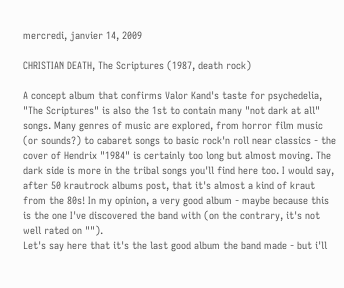mercredi, janvier 14, 2009

CHRISTIAN DEATH, The Scriptures (1987, death rock)

A concept album that confirms Valor Kand's taste for psychedelia, "The Scriptures" is also the 1st to contain many "not dark at all" songs. Many genres of music are explored, from horror film music (or sounds?) to cabaret songs to basic rock'n roll near classics - the cover of Hendrix "1984" is certainly too long but almost moving. The dark side is more in the tribal songs you'll find here too. I would say, after 50 krautrock albums post, that it's almost a kind of kraut from the 80s! In my opinion, a very good album - maybe because this is the one I've discovered the band with (on the contrary, it's not well rated on "").
Let's say here that it's the last good album the band made - but i'll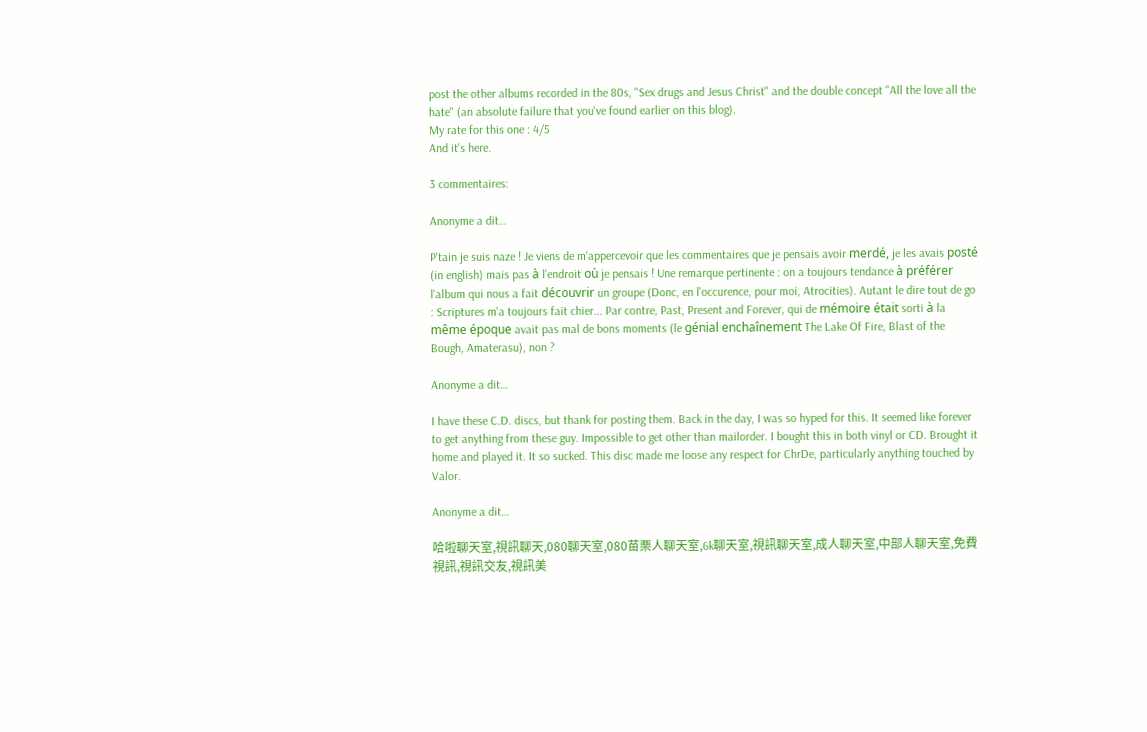post the other albums recorded in the 80s, "Sex drugs and Jesus Christ" and the double concept "All the love all the hate" (an absolute failure that you've found earlier on this blog).
My rate for this one : 4/5
And it's here.

3 commentaires:

Anonyme a dit…

P'tain je suis naze ! Je viens de m'appercevoir que les commentaires que je pensais avoir merdé, je les avais posté (in english) mais pas à l'endroit où je pensais ! Une remarque pertinente : on a toujours tendance à préférer l'album qui nous a fait découvrir un groupe (Donc, en l'occurence, pour moi, Atrocities). Autant le dire tout de go : Scriptures m'a toujours fait chier... Par contre, Past, Present and Forever, qui de mémoire était sorti à la même époque avait pas mal de bons moments (le génial enchaînement The Lake Of Fire, Blast of the Bough, Amaterasu), non ?

Anonyme a dit…

I have these C.D. discs, but thank for posting them. Back in the day, I was so hyped for this. It seemed like forever to get anything from these guy. Impossible to get other than mailorder. I bought this in both vinyl or CD. Brought it home and played it. It so sucked. This disc made me loose any respect for ChrDe, particularly anything touched by Valor.

Anonyme a dit…

哈啦聊天室,視訊聊天,080聊天室,080苗栗人聊天室,6k聊天室,視訊聊天室,成人聊天室,中部人聊天室,免費視訊,視訊交友,視訊美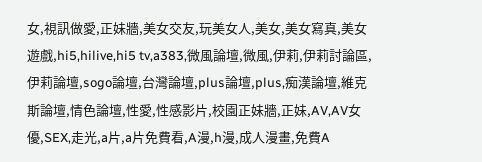女,視訊做愛,正妹牆,美女交友,玩美女人,美女,美女寫真,美女遊戲,hi5,hilive,hi5 tv,a383,微風論壇,微風,伊莉,伊莉討論區,伊莉論壇,sogo論壇,台灣論壇,plus論壇,plus,痴漢論壇,維克斯論壇,情色論壇,性愛,性感影片,校園正妹牆,正妹,AV,AV女優,SEX,走光,a片,a片免費看,A漫,h漫,成人漫畫,免費A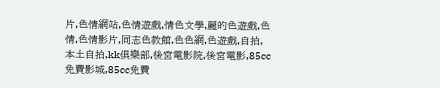片,色情網站,色情遊戲,情色文學,麗的色遊戲,色情,色情影片,同志色教館,色色網,色遊戲,自拍,本土自拍,kk俱樂部,後宮電影院,後宮電影,85cc免費影城,85cc免費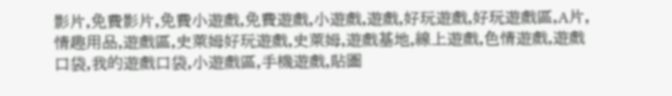影片,免費影片,免費小遊戲,免費遊戲,小遊戲,遊戲,好玩遊戲,好玩遊戲區,A片,情趣用品,遊戲區,史萊姆好玩遊戲,史萊姆,遊戲基地,線上遊戲,色情遊戲,遊戲口袋,我的遊戲口袋,小遊戲區,手機遊戲,貼圖